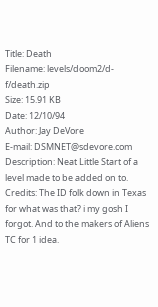Title: Death
Filename: levels/doom2/d-f/death.zip
Size: 15.91 KB
Date: 12/10/94
Author: Jay DeVore
E-mail: DSMNET@sdevore.com
Description: Neat Little Start of a level made to be added on to.
Credits: The ID folk down in Texas for what was that? i my gosh I forgot. And to the makers of Aliens TC for 1 idea.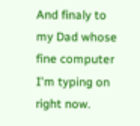And finaly to my Dad whose fine computer I'm typing on right now.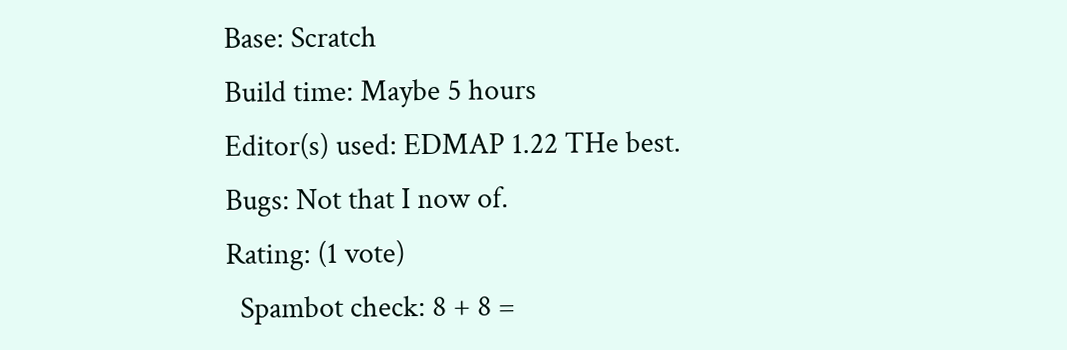Base: Scratch
Build time: Maybe 5 hours
Editor(s) used: EDMAP 1.22 THe best.
Bugs: Not that I now of.
Rating: (1 vote)
  Spambot check: 8 + 8 =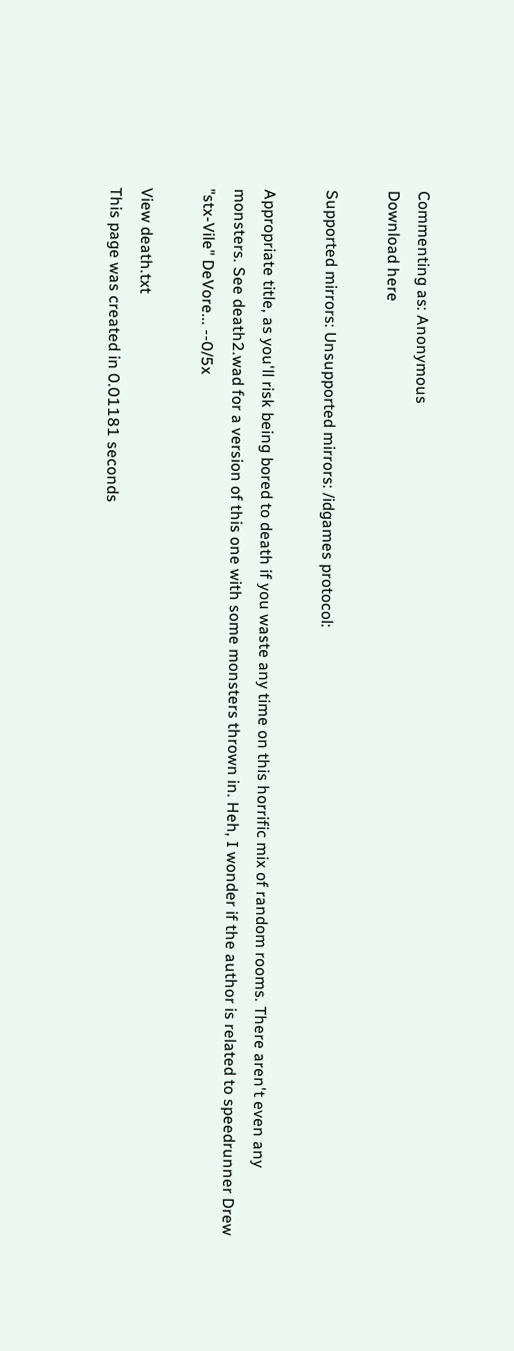Commenting as: Anonymous
Download here

Supported mirrors: Unsupported mirrors: /idgames protocol:

Appropriate title, as you'll risk being bored to death if you waste any time on this horrific mix of random rooms. There aren't even any monsters. See death2.wad for a version of this one with some monsters thrown in. Heh, I wonder if the author is related to speedrunner Drew "stx-Vile" DeVore... --0/5x

View death.txt
This page was created in 0.01181 seconds